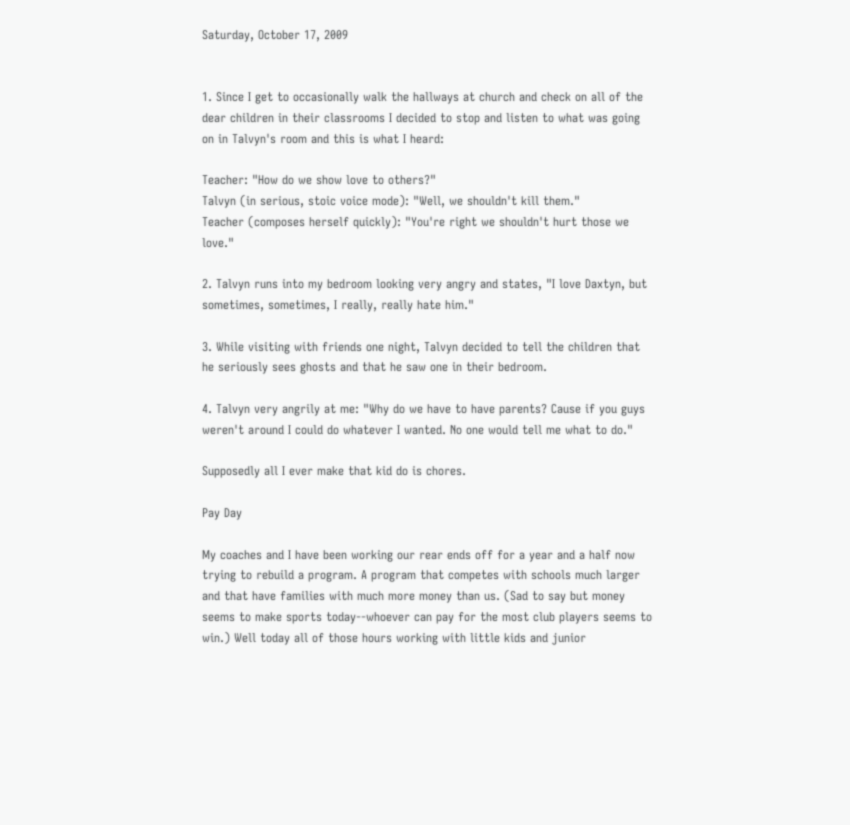Saturday, October 17, 2009


1. Since I get to occasionally walk the hallways at church and check on all of the dear children in their classrooms I decided to stop and listen to what was going on in Talvyn's room and this is what I heard:

Teacher: "How do we show love to others?"
Talvyn (in serious, stoic voice mode): "Well, we shouldn't kill them."
Teacher (composes herself quickly): "You're right we shouldn't hurt those we love."

2. Talvyn runs into my bedroom looking very angry and states, "I love Daxtyn, but sometimes, sometimes, I really, really hate him."

3. While visiting with friends one night, Talvyn decided to tell the children that he seriously sees ghosts and that he saw one in their bedroom.

4. Talvyn very angrily at me: "Why do we have to have parents? Cause if you guys weren't around I could do whatever I wanted. No one would tell me what to do."

Supposedly all I ever make that kid do is chores.

Pay Day

My coaches and I have been working our rear ends off for a year and a half now trying to rebuild a program. A program that competes with schools much larger and that have families with much more money than us. (Sad to say but money seems to make sports today--whoever can pay for the most club players seems to win.) Well today all of those hours working with little kids and junior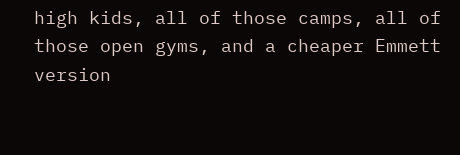high kids, all of those camps, all of those open gyms, and a cheaper Emmett version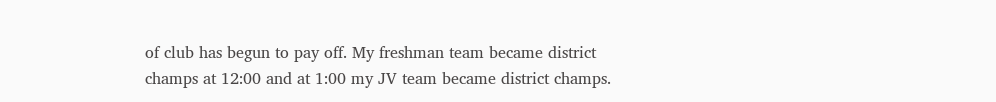of club has begun to pay off. My freshman team became district champs at 12:00 and at 1:00 my JV team became district champs.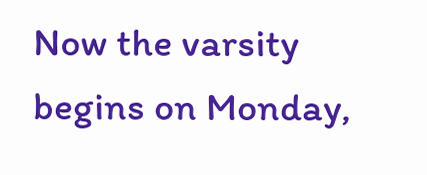Now the varsity begins on Monday,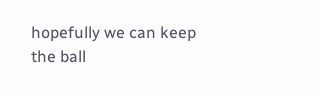hopefully we can keep the ball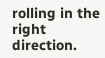rolling in the right direction.